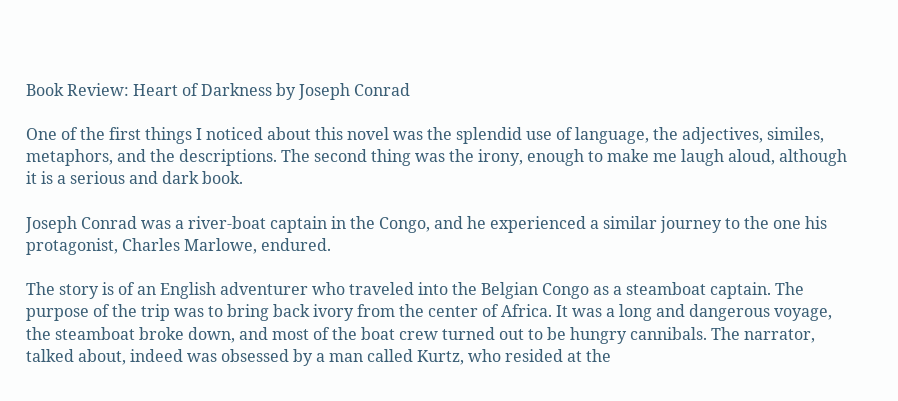Book Review: Heart of Darkness by Joseph Conrad

One of the first things I noticed about this novel was the splendid use of language, the adjectives, similes, metaphors, and the descriptions. The second thing was the irony, enough to make me laugh aloud, although it is a serious and dark book.

Joseph Conrad was a river-boat captain in the Congo, and he experienced a similar journey to the one his protagonist, Charles Marlowe, endured.

The story is of an English adventurer who traveled into the Belgian Congo as a steamboat captain. The purpose of the trip was to bring back ivory from the center of Africa. It was a long and dangerous voyage, the steamboat broke down, and most of the boat crew turned out to be hungry cannibals. The narrator, talked about, indeed was obsessed by a man called Kurtz, who resided at the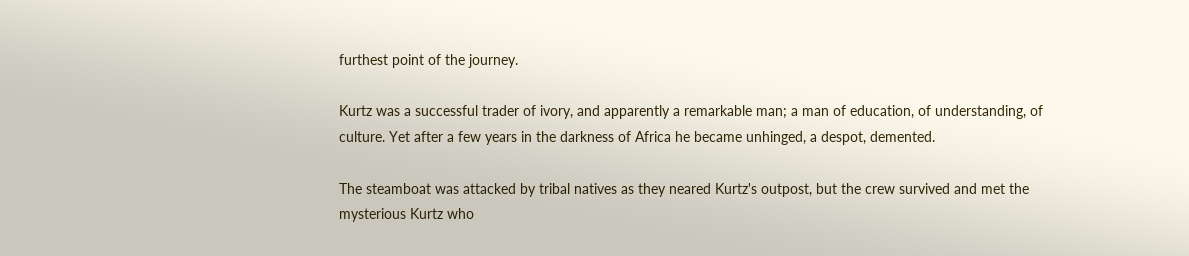furthest point of the journey.

Kurtz was a successful trader of ivory, and apparently a remarkable man; a man of education, of understanding, of culture. Yet after a few years in the darkness of Africa he became unhinged, a despot, demented.

The steamboat was attacked by tribal natives as they neared Kurtz's outpost, but the crew survived and met the mysterious Kurtz who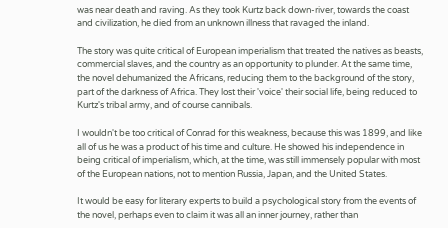was near death and raving. As they took Kurtz back down-river, towards the coast and civilization, he died from an unknown illness that ravaged the inland.

The story was quite critical of European imperialism that treated the natives as beasts, commercial slaves, and the country as an opportunity to plunder. At the same time, the novel dehumanized the Africans, reducing them to the background of the story, part of the darkness of Africa. They lost their 'voice' their social life, being reduced to Kurtz's tribal army, and of course cannibals.

I wouldn't be too critical of Conrad for this weakness, because this was 1899, and like all of us he was a product of his time and culture. He showed his independence in being critical of imperialism, which, at the time, was still immensely popular with most of the European nations, not to mention Russia, Japan, and the United States.

It would be easy for literary experts to build a psychological story from the events of the novel, perhaps even to claim it was all an inner journey, rather than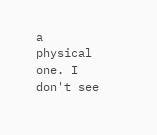a physical one. I don't see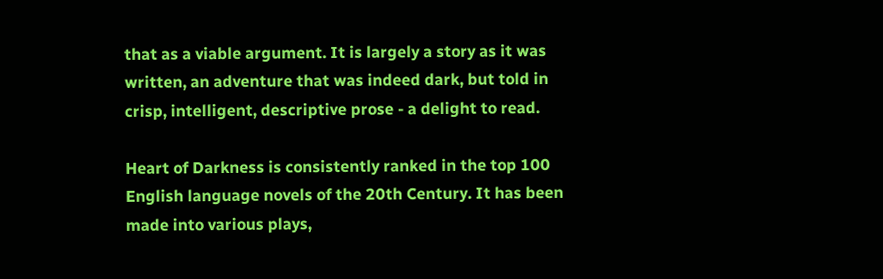that as a viable argument. It is largely a story as it was written, an adventure that was indeed dark, but told in crisp, intelligent, descriptive prose - a delight to read.

Heart of Darkness is consistently ranked in the top 100 English language novels of the 20th Century. It has been made into various plays,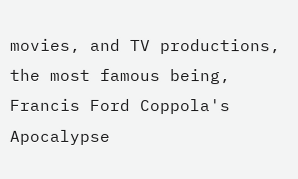movies, and TV productions, the most famous being, Francis Ford Coppola's Apocalypse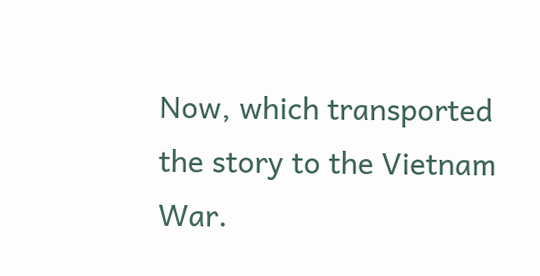Now, which transported the story to the Vietnam War.